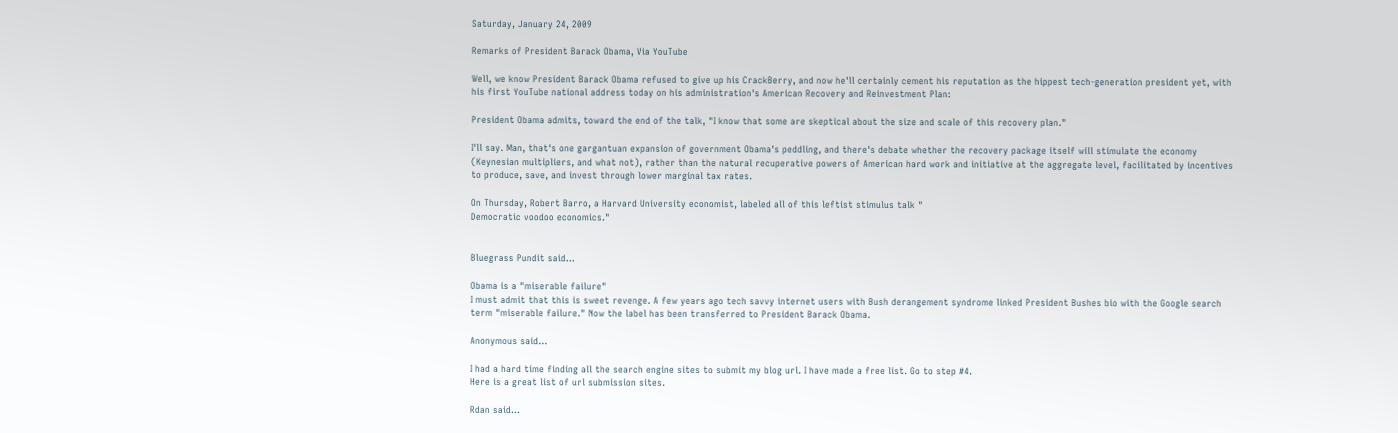Saturday, January 24, 2009

Remarks of President Barack Obama, Via YouTube

Well, we know President Barack Obama refused to give up his CrackBerry, and now he'll certainly cement his reputation as the hippest tech-generation president yet, with his first YouTube national address today on his administration's American Recovery and Reinvestment Plan:

President Obama admits, toward the end of the talk, "I know that some are skeptical about the size and scale of this recovery plan."

I'll say. Man, that's one gargantuan expansion of government Obama's peddling, and there's debate whether the recovery package itself will stimulate the economy (Keynesian multipliers, and what not), rather than the natural recuperative powers of American hard work and initiative at the aggregate level, facilitated by incentives to produce, save, and invest through lower marginal tax rates.

On Thursday, Robert Barro, a Harvard University economist, labeled all of this leftist stimulus talk "
Democratic voodoo economics."


Bluegrass Pundit said...

Obama is a "miserable failure"
I must admit that this is sweet revenge. A few years ago tech savvy internet users with Bush derangement syndrome linked President Bushes bio with the Google search term "miserable failure." Now the label has been transferred to President Barack Obama.

Anonymous said...

I had a hard time finding all the search engine sites to submit my blog url. I have made a free list. Go to step #4.
Here is a great list of url submission sites.

Rdan said...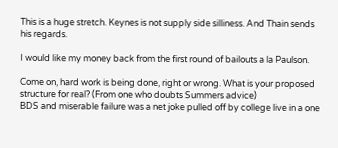This is a huge stretch. Keynes is not supply side silliness. And Thain sends his regards.

I would like my money back from the first round of bailouts a la Paulson.

Come on, hard work is being done, right or wrong. What is your proposed structure for real? (From one who doubts Summers advice)
BDS and miserable failure was a net joke pulled off by college live in a one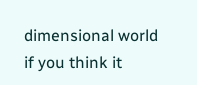dimensional world if you think it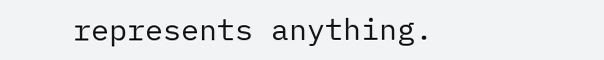represents anything.